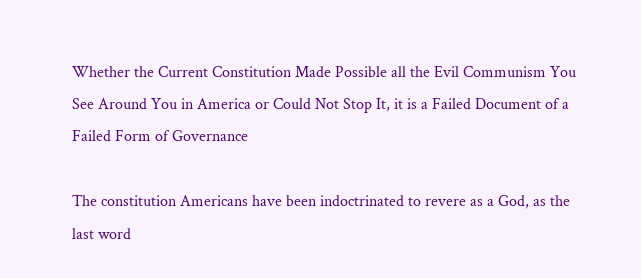Whether the Current Constitution Made Possible all the Evil Communism You See Around You in America or Could Not Stop It, it is a Failed Document of a Failed Form of Governance

The constitution Americans have been indoctrinated to revere as a God, as the last word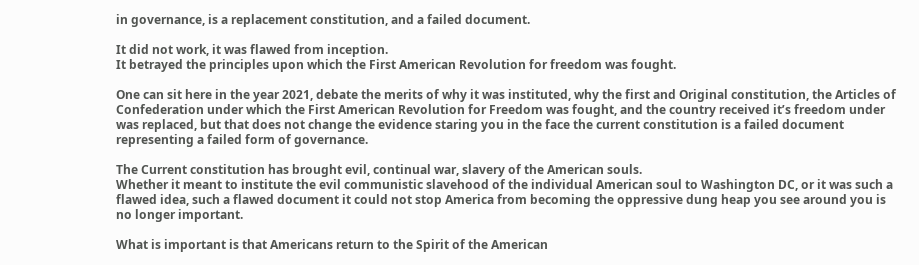in governance, is a replacement constitution, and a failed document.

It did not work, it was flawed from inception.
It betrayed the principles upon which the First American Revolution for freedom was fought.

One can sit here in the year 2021, debate the merits of why it was instituted, why the first and Original constitution, the Articles of Confederation under which the First American Revolution for Freedom was fought, and the country received it’s freedom under was replaced, but that does not change the evidence staring you in the face the current constitution is a failed document representing a failed form of governance.

The Current constitution has brought evil, continual war, slavery of the American souls.
Whether it meant to institute the evil communistic slavehood of the individual American soul to Washington DC, or it was such a flawed idea, such a flawed document it could not stop America from becoming the oppressive dung heap you see around you is no longer important.

What is important is that Americans return to the Spirit of the American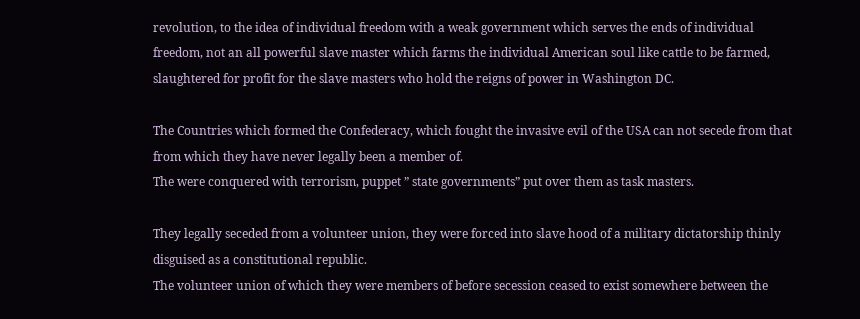revolution, to the idea of individual freedom with a weak government which serves the ends of individual freedom, not an all powerful slave master which farms the individual American soul like cattle to be farmed, slaughtered for profit for the slave masters who hold the reigns of power in Washington DC.

The Countries which formed the Confederacy, which fought the invasive evil of the USA can not secede from that from which they have never legally been a member of.
The were conquered with terrorism, puppet ” state governments” put over them as task masters.

They legally seceded from a volunteer union, they were forced into slave hood of a military dictatorship thinly disguised as a constitutional republic.
The volunteer union of which they were members of before secession ceased to exist somewhere between the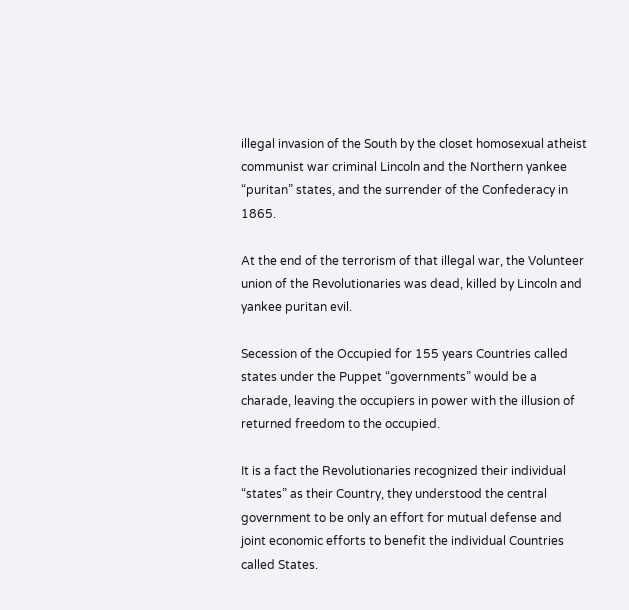illegal invasion of the South by the closet homosexual atheist communist war criminal Lincoln and the Northern yankee “puritan” states, and the surrender of the Confederacy in 1865.

At the end of the terrorism of that illegal war, the Volunteer union of the Revolutionaries was dead, killed by Lincoln and yankee puritan evil.

Secession of the Occupied for 155 years Countries called states under the Puppet “governments” would be a charade, leaving the occupiers in power with the illusion of returned freedom to the occupied.

It is a fact the Revolutionaries recognized their individual “states” as their Country, they understood the central government to be only an effort for mutual defense and joint economic efforts to benefit the individual Countries called States.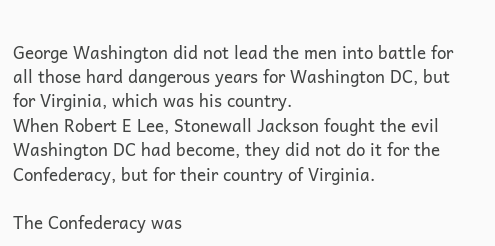George Washington did not lead the men into battle for all those hard dangerous years for Washington DC, but for Virginia, which was his country.
When Robert E Lee, Stonewall Jackson fought the evil Washington DC had become, they did not do it for the Confederacy, but for their country of Virginia.

The Confederacy was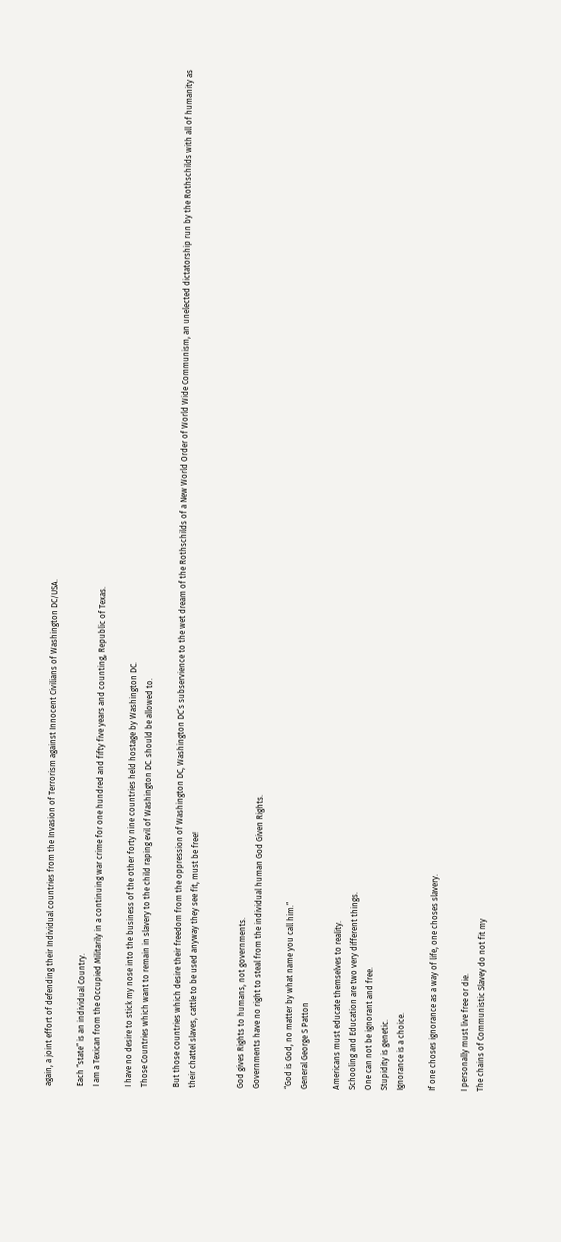again, a joint effort of defending their Individual countries from the Invasion of Terrorism against Innocent Civilians of Washington DC/USA.

Each “state” is an individual Country.
I am a Texican from the Occupied Militarily in a continuing war crime for one hundred and fifty five years and counting, Republic of Texas.

I have no desire to stick my nose into the business of the other forty nine countries held hostage by Washington DC.
Those Countries which want to remain in slavery to the child raping evil of Washington DC. should be allowed to.

But those countries which desire their freedom from the oppression of Washington DC, Washington DC’s subservience to the wet dream of the Rothschilds of a New World Order of World Wide Communism, an unelected dictatorship run by the Rothschilds with all of humanity as their chattel slaves, cattle to be used anyway they see fit, must be free!


God gives Rights to humans, not governments.
Governments have no right to steal from the individual human God Given Rights.

“God is God, no matter by what name you call him.”
General George S Patton

Americans must educate themselves to reality.
Schooling and Education are two very different things.
One can not be ignorant and free.
Stupidity is genetic.
Ignorance is a choice.

If one choses ignorance as a way of life, one choses slavery.

I personally must live free or die.
The chains of Communistic Slavey do not fit my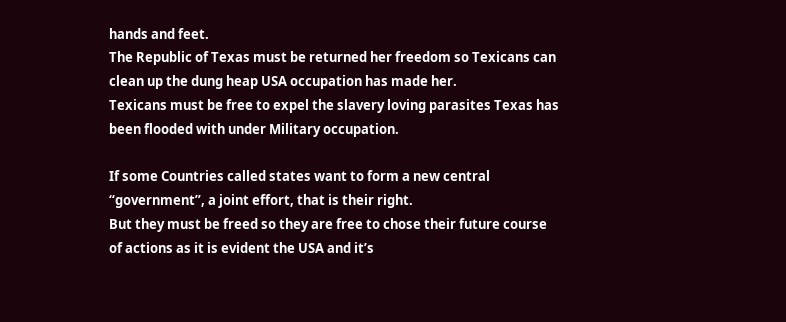hands and feet.
The Republic of Texas must be returned her freedom so Texicans can clean up the dung heap USA occupation has made her.
Texicans must be free to expel the slavery loving parasites Texas has been flooded with under Military occupation.

If some Countries called states want to form a new central “government”, a joint effort, that is their right.
But they must be freed so they are free to chose their future course of actions as it is evident the USA and it’s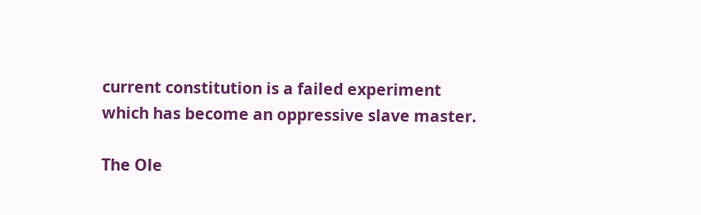current constitution is a failed experiment which has become an oppressive slave master.

The Ole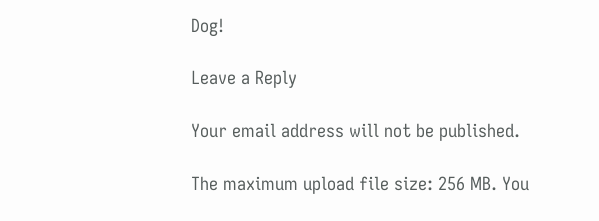Dog!

Leave a Reply

Your email address will not be published.

The maximum upload file size: 256 MB. You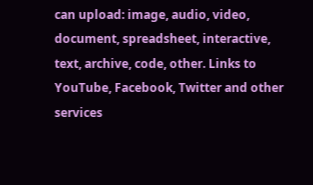can upload: image, audio, video, document, spreadsheet, interactive, text, archive, code, other. Links to YouTube, Facebook, Twitter and other services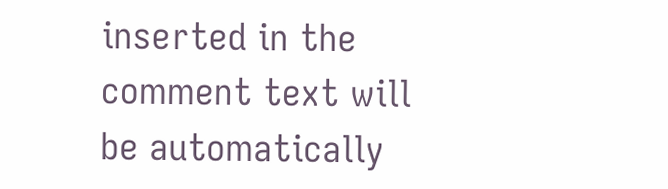inserted in the comment text will be automatically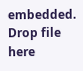embedded. Drop file here